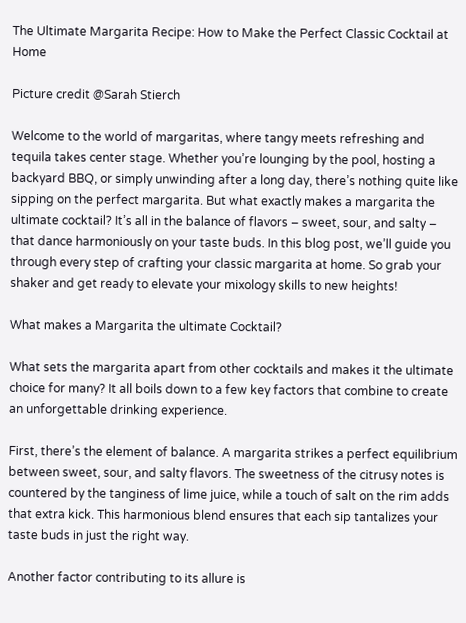The Ultimate Margarita Recipe: How to Make the Perfect Classic Cocktail at Home

Picture credit @Sarah Stierch

Welcome to the world of margaritas, where tangy meets refreshing and tequila takes center stage. Whether you’re lounging by the pool, hosting a backyard BBQ, or simply unwinding after a long day, there’s nothing quite like sipping on the perfect margarita. But what exactly makes a margarita the ultimate cocktail? It’s all in the balance of flavors – sweet, sour, and salty – that dance harmoniously on your taste buds. In this blog post, we’ll guide you through every step of crafting your classic margarita at home. So grab your shaker and get ready to elevate your mixology skills to new heights!

What makes a Margarita the ultimate Cocktail?

What sets the margarita apart from other cocktails and makes it the ultimate choice for many? It all boils down to a few key factors that combine to create an unforgettable drinking experience.

First, there’s the element of balance. A margarita strikes a perfect equilibrium between sweet, sour, and salty flavors. The sweetness of the citrusy notes is countered by the tanginess of lime juice, while a touch of salt on the rim adds that extra kick. This harmonious blend ensures that each sip tantalizes your taste buds in just the right way.

Another factor contributing to its allure is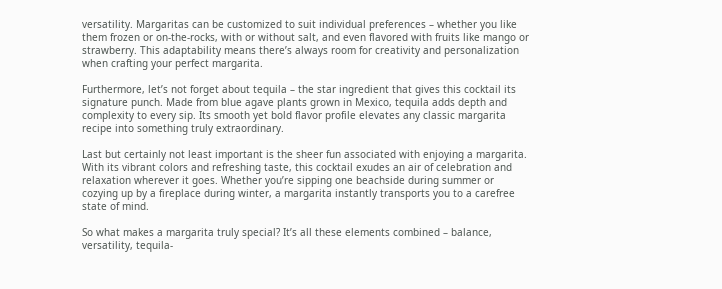versatility. Margaritas can be customized to suit individual preferences – whether you like them frozen or on-the-rocks, with or without salt, and even flavored with fruits like mango or strawberry. This adaptability means there’s always room for creativity and personalization when crafting your perfect margarita.

Furthermore, let’s not forget about tequila – the star ingredient that gives this cocktail its signature punch. Made from blue agave plants grown in Mexico, tequila adds depth and complexity to every sip. Its smooth yet bold flavor profile elevates any classic margarita recipe into something truly extraordinary.

Last but certainly not least important is the sheer fun associated with enjoying a margarita. With its vibrant colors and refreshing taste, this cocktail exudes an air of celebration and relaxation wherever it goes. Whether you’re sipping one beachside during summer or cozying up by a fireplace during winter, a margarita instantly transports you to a carefree state of mind.

So what makes a margarita truly special? It’s all these elements combined – balance, versatility, tequila-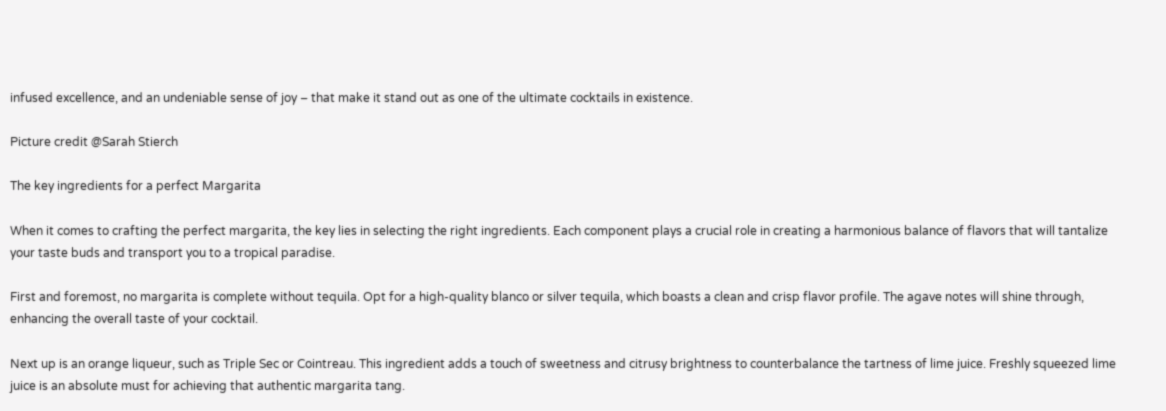infused excellence, and an undeniable sense of joy – that make it stand out as one of the ultimate cocktails in existence.

Picture credit @Sarah Stierch

The key ingredients for a perfect Margarita

When it comes to crafting the perfect margarita, the key lies in selecting the right ingredients. Each component plays a crucial role in creating a harmonious balance of flavors that will tantalize your taste buds and transport you to a tropical paradise.

First and foremost, no margarita is complete without tequila. Opt for a high-quality blanco or silver tequila, which boasts a clean and crisp flavor profile. The agave notes will shine through, enhancing the overall taste of your cocktail.

Next up is an orange liqueur, such as Triple Sec or Cointreau. This ingredient adds a touch of sweetness and citrusy brightness to counterbalance the tartness of lime juice. Freshly squeezed lime juice is an absolute must for achieving that authentic margarita tang.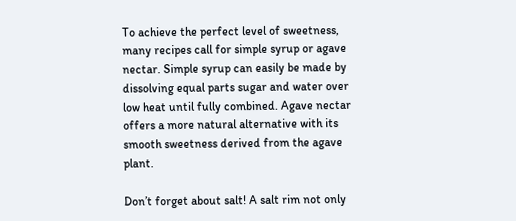To achieve the perfect level of sweetness, many recipes call for simple syrup or agave nectar. Simple syrup can easily be made by dissolving equal parts sugar and water over low heat until fully combined. Agave nectar offers a more natural alternative with its smooth sweetness derived from the agave plant.

Don’t forget about salt! A salt rim not only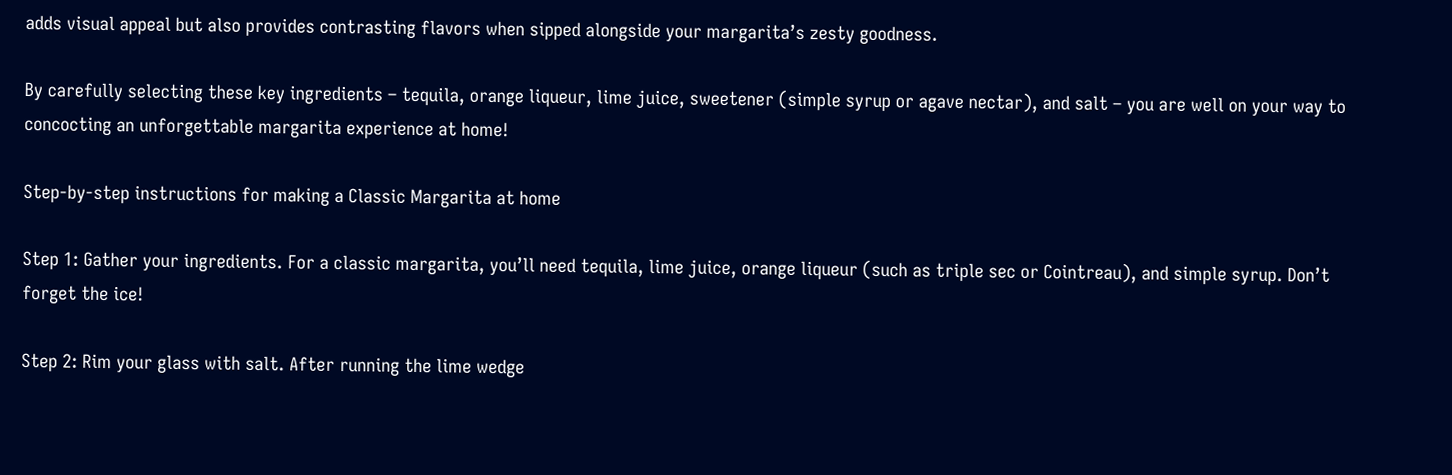adds visual appeal but also provides contrasting flavors when sipped alongside your margarita’s zesty goodness.

By carefully selecting these key ingredients – tequila, orange liqueur, lime juice, sweetener (simple syrup or agave nectar), and salt – you are well on your way to concocting an unforgettable margarita experience at home!

Step-by-step instructions for making a Classic Margarita at home

Step 1: Gather your ingredients. For a classic margarita, you’ll need tequila, lime juice, orange liqueur (such as triple sec or Cointreau), and simple syrup. Don’t forget the ice!

Step 2: Rim your glass with salt. After running the lime wedge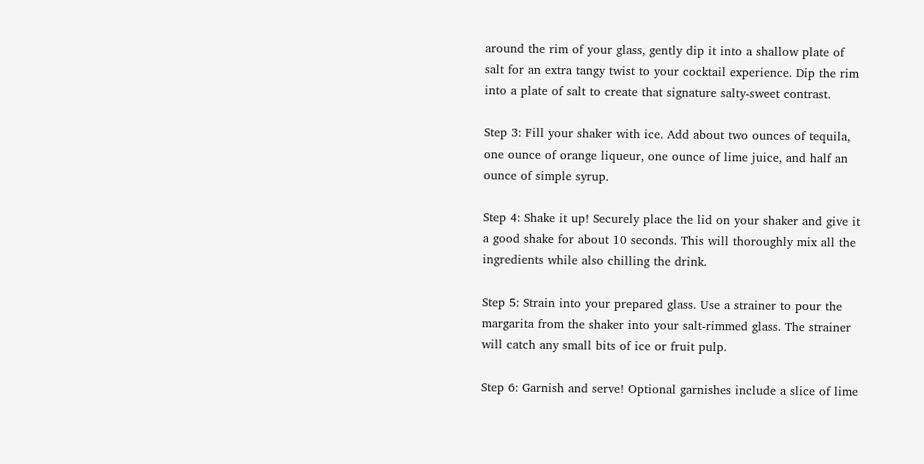around the rim of your glass, gently dip it into a shallow plate of salt for an extra tangy twist to your cocktail experience. Dip the rim into a plate of salt to create that signature salty-sweet contrast.

Step 3: Fill your shaker with ice. Add about two ounces of tequila, one ounce of orange liqueur, one ounce of lime juice, and half an ounce of simple syrup.

Step 4: Shake it up! Securely place the lid on your shaker and give it a good shake for about 10 seconds. This will thoroughly mix all the ingredients while also chilling the drink.

Step 5: Strain into your prepared glass. Use a strainer to pour the margarita from the shaker into your salt-rimmed glass. The strainer will catch any small bits of ice or fruit pulp.

Step 6: Garnish and serve! Optional garnishes include a slice of lime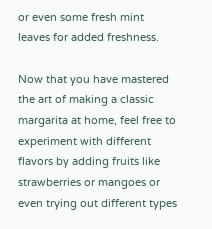or even some fresh mint leaves for added freshness.

Now that you have mastered the art of making a classic margarita at home, feel free to experiment with different flavors by adding fruits like strawberries or mangoes or even trying out different types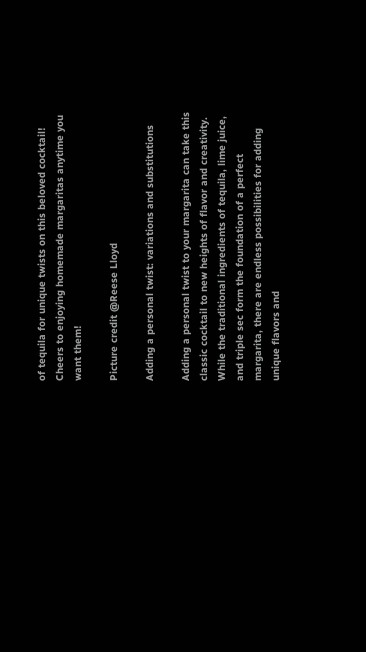of tequila for unique twists on this beloved cocktail! Cheers to enjoying homemade margaritas anytime you want them!

Picture credit @Reese Lloyd

Adding a personal twist: variations and substitutions

Adding a personal twist to your margarita can take this classic cocktail to new heights of flavor and creativity. While the traditional ingredients of tequila, lime juice, and triple sec form the foundation of a perfect margarita, there are endless possibilities for adding unique flavors and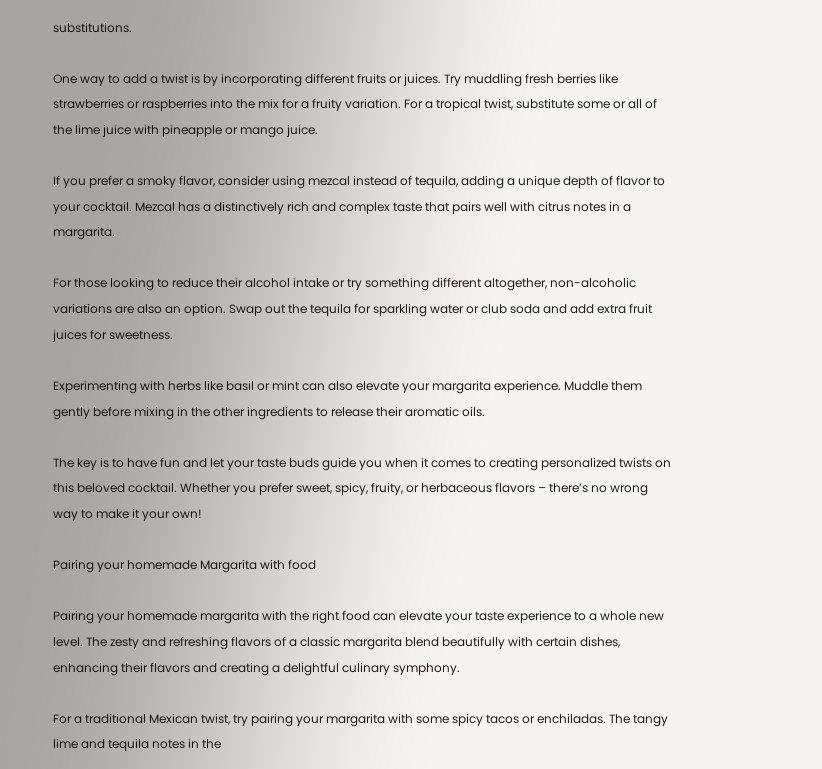substitutions.

One way to add a twist is by incorporating different fruits or juices. Try muddling fresh berries like strawberries or raspberries into the mix for a fruity variation. For a tropical twist, substitute some or all of the lime juice with pineapple or mango juice.

If you prefer a smoky flavor, consider using mezcal instead of tequila, adding a unique depth of flavor to your cocktail. Mezcal has a distinctively rich and complex taste that pairs well with citrus notes in a margarita.

For those looking to reduce their alcohol intake or try something different altogether, non-alcoholic variations are also an option. Swap out the tequila for sparkling water or club soda and add extra fruit juices for sweetness.

Experimenting with herbs like basil or mint can also elevate your margarita experience. Muddle them gently before mixing in the other ingredients to release their aromatic oils.

The key is to have fun and let your taste buds guide you when it comes to creating personalized twists on this beloved cocktail. Whether you prefer sweet, spicy, fruity, or herbaceous flavors – there’s no wrong way to make it your own!

Pairing your homemade Margarita with food

Pairing your homemade margarita with the right food can elevate your taste experience to a whole new level. The zesty and refreshing flavors of a classic margarita blend beautifully with certain dishes, enhancing their flavors and creating a delightful culinary symphony.

For a traditional Mexican twist, try pairing your margarita with some spicy tacos or enchiladas. The tangy lime and tequila notes in the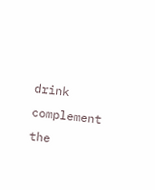drink complement the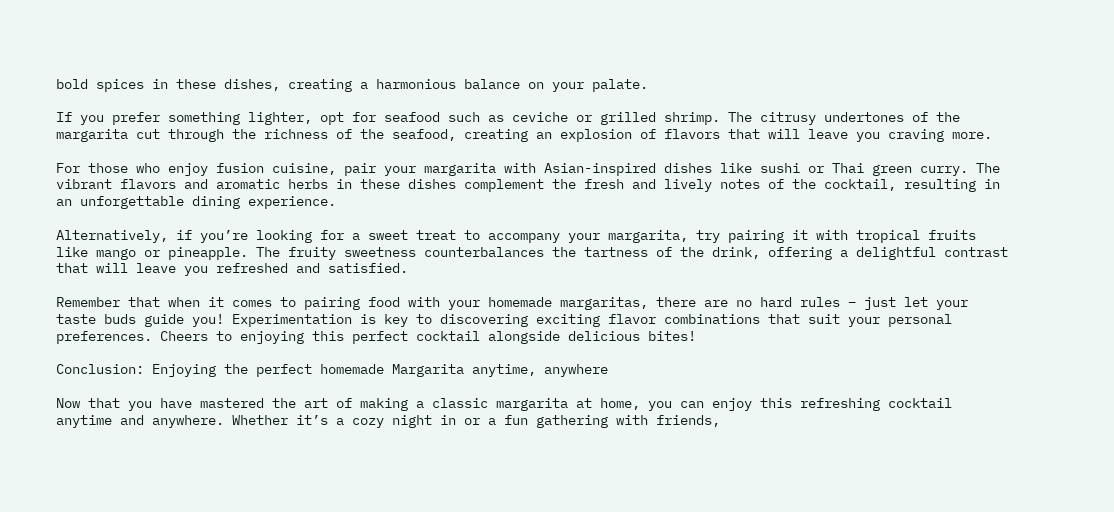bold spices in these dishes, creating a harmonious balance on your palate.

If you prefer something lighter, opt for seafood such as ceviche or grilled shrimp. The citrusy undertones of the margarita cut through the richness of the seafood, creating an explosion of flavors that will leave you craving more.

For those who enjoy fusion cuisine, pair your margarita with Asian-inspired dishes like sushi or Thai green curry. The vibrant flavors and aromatic herbs in these dishes complement the fresh and lively notes of the cocktail, resulting in an unforgettable dining experience.

Alternatively, if you’re looking for a sweet treat to accompany your margarita, try pairing it with tropical fruits like mango or pineapple. The fruity sweetness counterbalances the tartness of the drink, offering a delightful contrast that will leave you refreshed and satisfied.

Remember that when it comes to pairing food with your homemade margaritas, there are no hard rules – just let your taste buds guide you! Experimentation is key to discovering exciting flavor combinations that suit your personal preferences. Cheers to enjoying this perfect cocktail alongside delicious bites!

Conclusion: Enjoying the perfect homemade Margarita anytime, anywhere

Now that you have mastered the art of making a classic margarita at home, you can enjoy this refreshing cocktail anytime and anywhere. Whether it’s a cozy night in or a fun gathering with friends,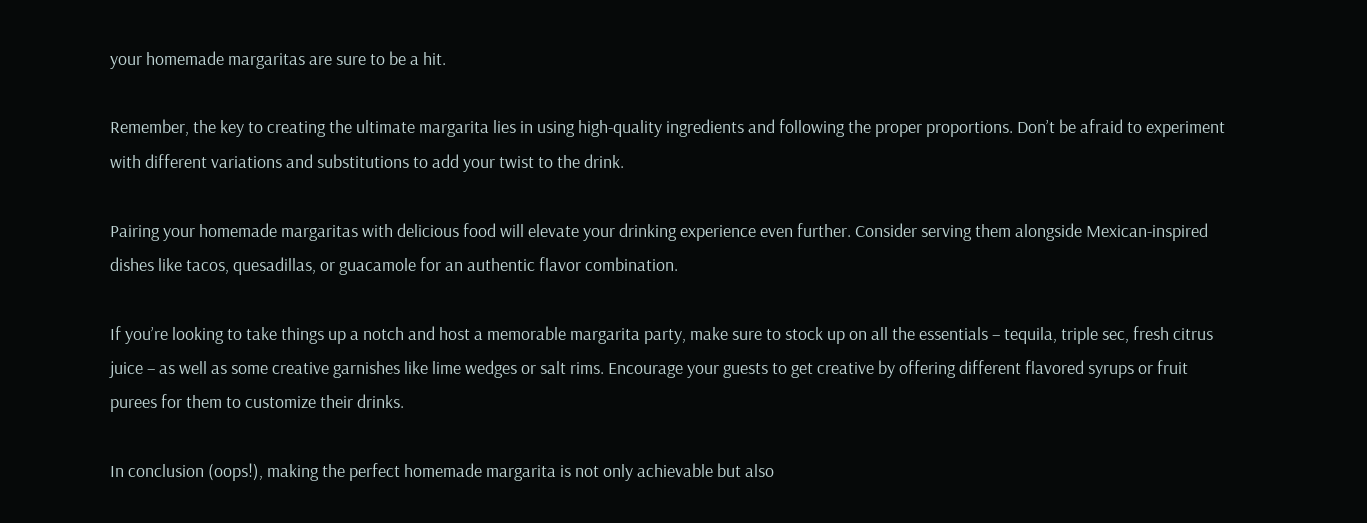your homemade margaritas are sure to be a hit.

Remember, the key to creating the ultimate margarita lies in using high-quality ingredients and following the proper proportions. Don’t be afraid to experiment with different variations and substitutions to add your twist to the drink.

Pairing your homemade margaritas with delicious food will elevate your drinking experience even further. Consider serving them alongside Mexican-inspired dishes like tacos, quesadillas, or guacamole for an authentic flavor combination.

If you’re looking to take things up a notch and host a memorable margarita party, make sure to stock up on all the essentials – tequila, triple sec, fresh citrus juice – as well as some creative garnishes like lime wedges or salt rims. Encourage your guests to get creative by offering different flavored syrups or fruit purees for them to customize their drinks.

In conclusion (oops!), making the perfect homemade margarita is not only achievable but also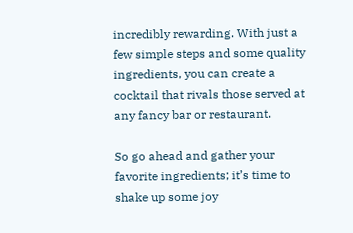incredibly rewarding. With just a few simple steps and some quality ingredients, you can create a cocktail that rivals those served at any fancy bar or restaurant.

So go ahead and gather your favorite ingredients; it’s time to shake up some joy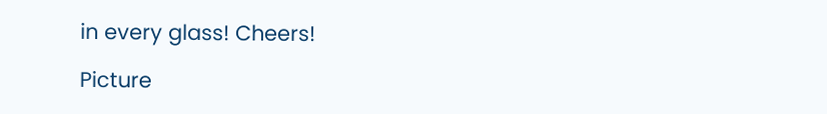in every glass! Cheers!

Picture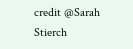credit @Sarah Stierch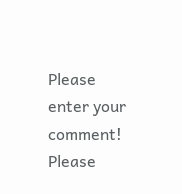Please enter your comment!
Please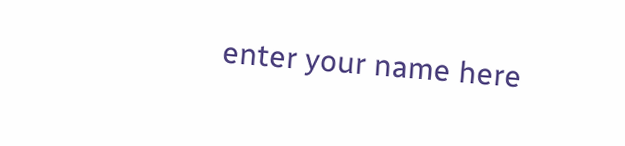enter your name here